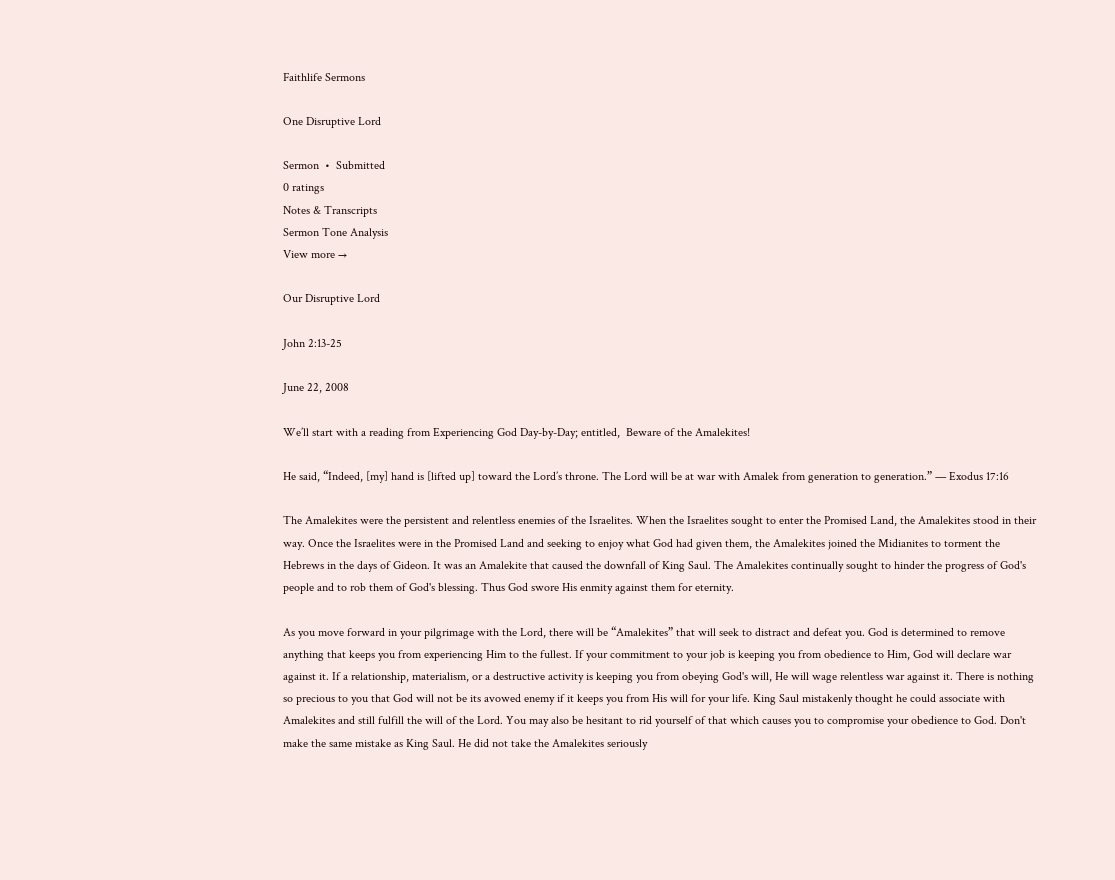Faithlife Sermons

One Disruptive Lord

Sermon  •  Submitted
0 ratings
Notes & Transcripts
Sermon Tone Analysis
View more →

Our Disruptive Lord

John 2:13-25

June 22, 2008

We’ll start with a reading from Experiencing God Day-by-Day; entitled,  Beware of the Amalekites!

He said, “Indeed, [my] hand is [lifted up] toward the Lord’s throne. The Lord will be at war with Amalek from generation to generation.” — Exodus 17:16

The Amalekites were the persistent and relentless enemies of the Israelites. When the Israelites sought to enter the Promised Land, the Amalekites stood in their way. Once the Israelites were in the Promised Land and seeking to enjoy what God had given them, the Amalekites joined the Midianites to torment the Hebrews in the days of Gideon. It was an Amalekite that caused the downfall of King Saul. The Amalekites continually sought to hinder the progress of God's people and to rob them of God's blessing. Thus God swore His enmity against them for eternity.

As you move forward in your pilgrimage with the Lord, there will be “Amalekites” that will seek to distract and defeat you. God is determined to remove anything that keeps you from experiencing Him to the fullest. If your commitment to your job is keeping you from obedience to Him, God will declare war against it. If a relationship, materialism, or a destructive activity is keeping you from obeying God's will, He will wage relentless war against it. There is nothing so precious to you that God will not be its avowed enemy if it keeps you from His will for your life. King Saul mistakenly thought he could associate with Amalekites and still fulfill the will of the Lord. You may also be hesitant to rid yourself of that which causes you to compromise your obedience to God. Don't make the same mistake as King Saul. He did not take the Amalekites seriously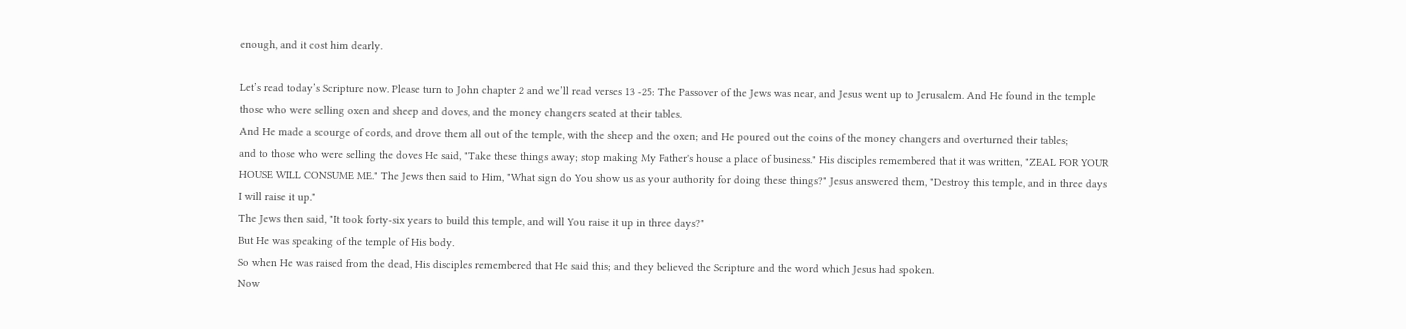enough, and it cost him dearly.

Let’s read today’s Scripture now. Please turn to John chapter 2 and we’ll read verses 13 -25: The Passover of the Jews was near, and Jesus went up to Jerusalem. And He found in the temple those who were selling oxen and sheep and doves, and the money changers seated at their tables.
And He made a scourge of cords, and drove them all out of the temple, with the sheep and the oxen; and He poured out the coins of the money changers and overturned their tables;
and to those who were selling the doves He said, "Take these things away; stop making My Father's house a place of business." His disciples remembered that it was written, "ZEAL FOR YOUR HOUSE WILL CONSUME ME." The Jews then said to Him, "What sign do You show us as your authority for doing these things?" Jesus answered them, "Destroy this temple, and in three days I will raise it up."
The Jews then said, "It took forty-six years to build this temple, and will You raise it up in three days?"
But He was speaking of the temple of His body.
So when He was raised from the dead, His disciples remembered that He said this; and they believed the Scripture and the word which Jesus had spoken.
Now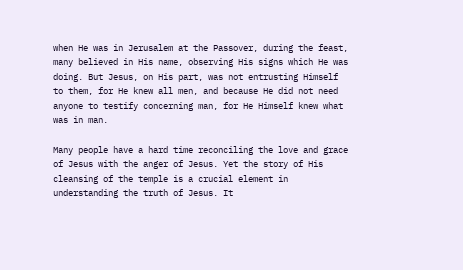when He was in Jerusalem at the Passover, during the feast, many believed in His name, observing His signs which He was doing. But Jesus, on His part, was not entrusting Himself to them, for He knew all men, and because He did not need anyone to testify concerning man, for He Himself knew what was in man.

Many people have a hard time reconciling the love and grace of Jesus with the anger of Jesus. Yet the story of His cleansing of the temple is a crucial element in understanding the truth of Jesus. It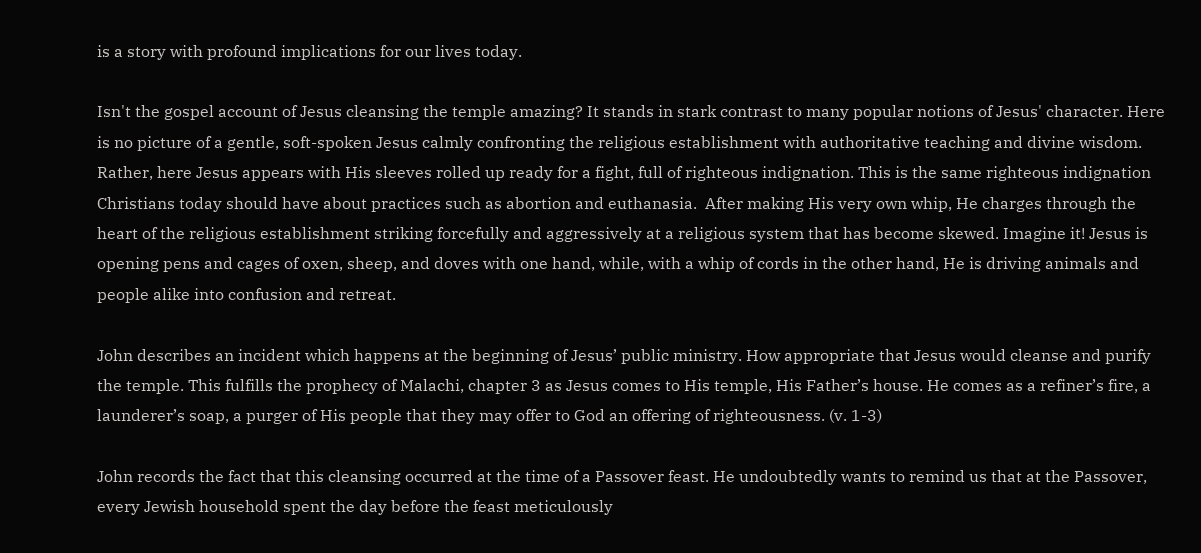is a story with profound implications for our lives today.

Isn't the gospel account of Jesus cleansing the temple amazing? It stands in stark contrast to many popular notions of Jesus' character. Here is no picture of a gentle, soft-spoken Jesus calmly confronting the religious establishment with authoritative teaching and divine wisdom. Rather, here Jesus appears with His sleeves rolled up ready for a fight, full of righteous indignation. This is the same righteous indignation Christians today should have about practices such as abortion and euthanasia.  After making His very own whip, He charges through the heart of the religious establishment striking forcefully and aggressively at a religious system that has become skewed. Imagine it! Jesus is opening pens and cages of oxen, sheep, and doves with one hand, while, with a whip of cords in the other hand, He is driving animals and people alike into confusion and retreat.

John describes an incident which happens at the beginning of Jesus’ public ministry. How appropriate that Jesus would cleanse and purify the temple. This fulfills the prophecy of Malachi, chapter 3 as Jesus comes to His temple, His Father’s house. He comes as a refiner’s fire, a launderer’s soap, a purger of His people that they may offer to God an offering of righteousness. (v. 1-3)

John records the fact that this cleansing occurred at the time of a Passover feast. He undoubtedly wants to remind us that at the Passover, every Jewish household spent the day before the feast meticulously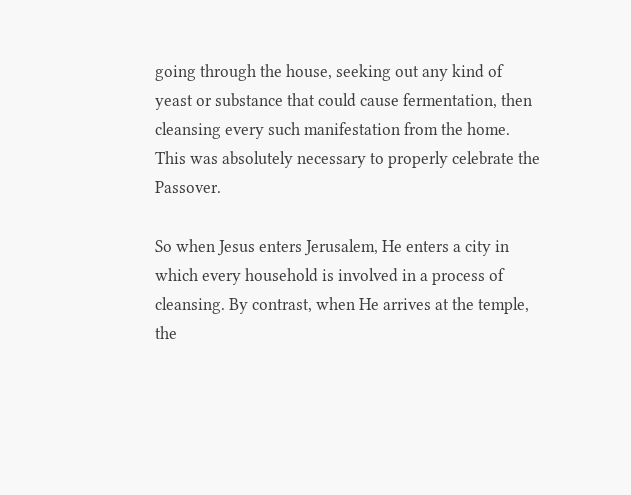going through the house, seeking out any kind of yeast or substance that could cause fermentation, then cleansing every such manifestation from the home. This was absolutely necessary to properly celebrate the Passover.

So when Jesus enters Jerusalem, He enters a city in which every household is involved in a process of cleansing. By contrast, when He arrives at the temple, the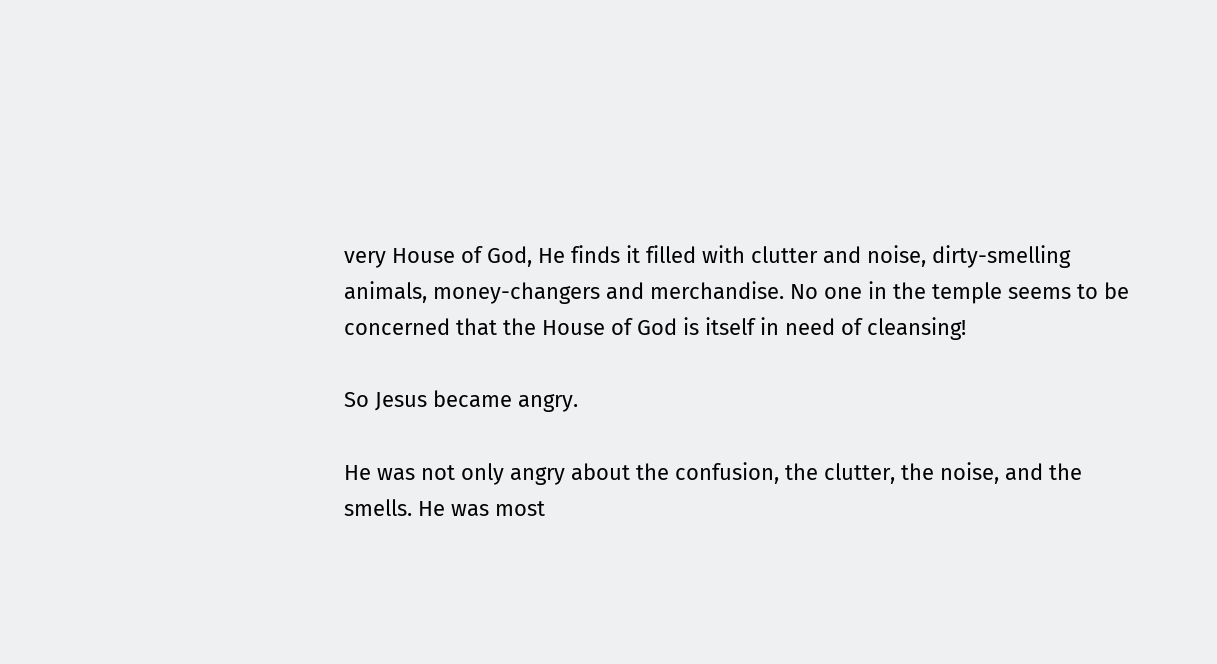very House of God, He finds it filled with clutter and noise, dirty-smelling animals, money-changers and merchandise. No one in the temple seems to be concerned that the House of God is itself in need of cleansing!

So Jesus became angry.

He was not only angry about the confusion, the clutter, the noise, and the smells. He was most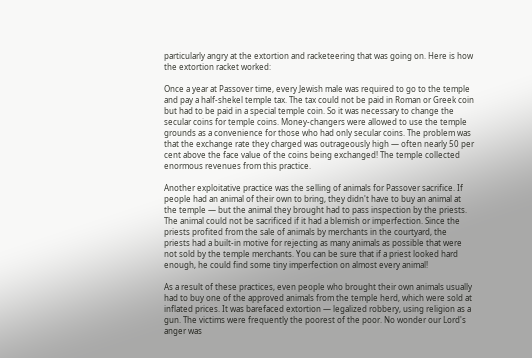particularly angry at the extortion and racketeering that was going on. Here is how the extortion racket worked:

Once a year at Passover time, every Jewish male was required to go to the temple and pay a half-shekel temple tax. The tax could not be paid in Roman or Greek coin but had to be paid in a special temple coin. So it was necessary to change the secular coins for temple coins. Money-changers were allowed to use the temple grounds as a convenience for those who had only secular coins. The problem was that the exchange rate they charged was outrageously high — often nearly 50 per cent above the face value of the coins being exchanged! The temple collected enormous revenues from this practice.

Another exploitative practice was the selling of animals for Passover sacrifice. If people had an animal of their own to bring, they didn't have to buy an animal at the temple — but the animal they brought had to pass inspection by the priests. The animal could not be sacrificed if it had a blemish or imperfection. Since the priests profited from the sale of animals by merchants in the courtyard, the priests had a built-in motive for rejecting as many animals as possible that were not sold by the temple merchants. You can be sure that if a priest looked hard enough, he could find some tiny imperfection on almost every animal!

As a result of these practices, even people who brought their own animals usually had to buy one of the approved animals from the temple herd, which were sold at inflated prices. It was barefaced extortion — legalized robbery, using religion as a gun. The victims were frequently the poorest of the poor. No wonder our Lord's anger was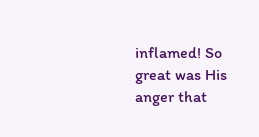inflamed! So great was His anger that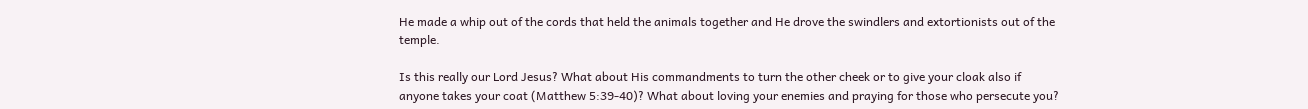He made a whip out of the cords that held the animals together and He drove the swindlers and extortionists out of the temple.

Is this really our Lord Jesus? What about His commandments to turn the other cheek or to give your cloak also if anyone takes your coat (Matthew 5:39-40)? What about loving your enemies and praying for those who persecute you?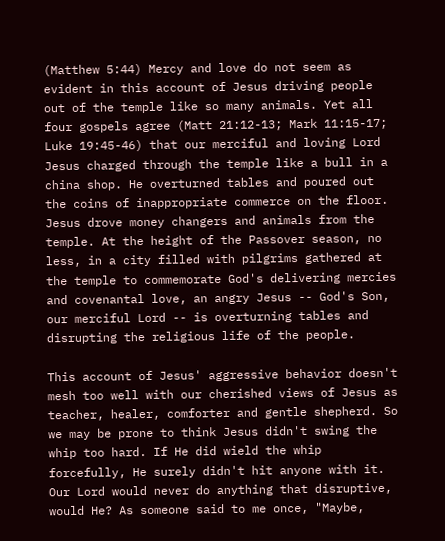(Matthew 5:44) Mercy and love do not seem as evident in this account of Jesus driving people out of the temple like so many animals. Yet all four gospels agree (Matt 21:12-13; Mark 11:15-17; Luke 19:45-46) that our merciful and loving Lord Jesus charged through the temple like a bull in a china shop. He overturned tables and poured out the coins of inappropriate commerce on the floor. Jesus drove money changers and animals from the temple. At the height of the Passover season, no less, in a city filled with pilgrims gathered at the temple to commemorate God's delivering mercies and covenantal love, an angry Jesus -- God's Son, our merciful Lord -- is overturning tables and disrupting the religious life of the people.

This account of Jesus' aggressive behavior doesn't mesh too well with our cherished views of Jesus as teacher, healer, comforter and gentle shepherd. So we may be prone to think Jesus didn't swing the whip too hard. If He did wield the whip forcefully, He surely didn't hit anyone with it. Our Lord would never do anything that disruptive, would He? As someone said to me once, "Maybe,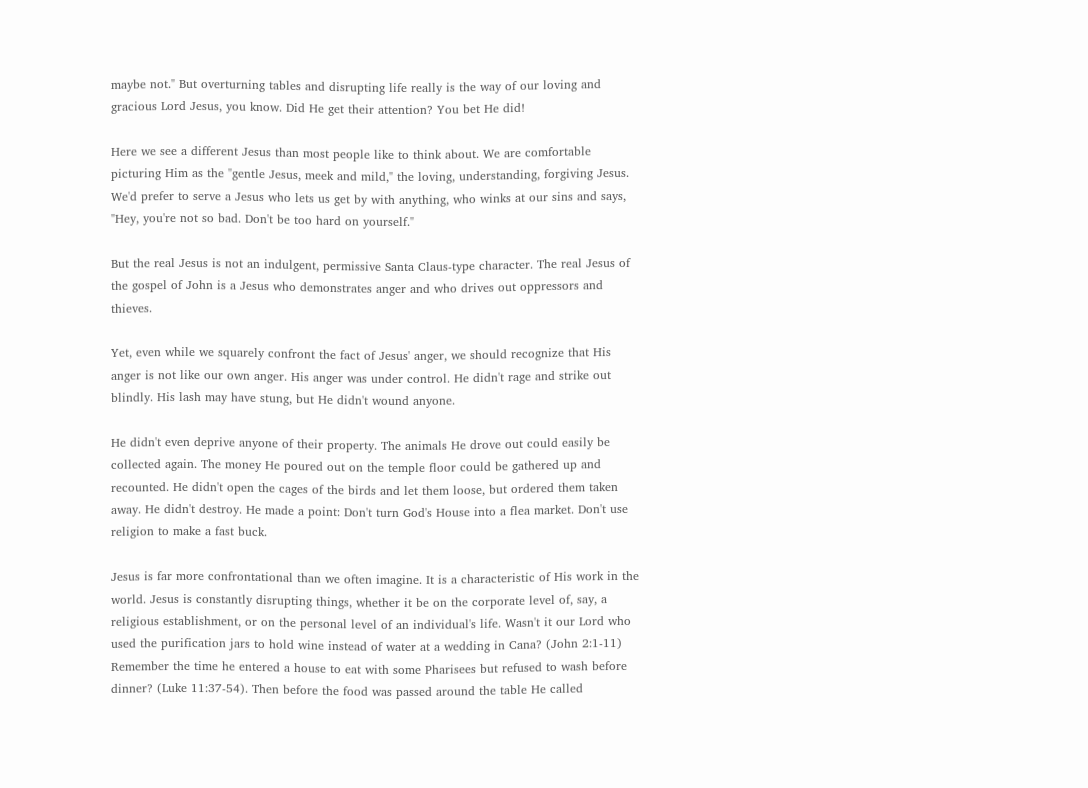maybe not." But overturning tables and disrupting life really is the way of our loving and gracious Lord Jesus, you know. Did He get their attention? You bet He did!

Here we see a different Jesus than most people like to think about. We are comfortable picturing Him as the "gentle Jesus, meek and mild," the loving, understanding, forgiving Jesus. We'd prefer to serve a Jesus who lets us get by with anything, who winks at our sins and says, "Hey, you're not so bad. Don't be too hard on yourself."

But the real Jesus is not an indulgent, permissive Santa Claus-type character. The real Jesus of the gospel of John is a Jesus who demonstrates anger and who drives out oppressors and thieves.

Yet, even while we squarely confront the fact of Jesus' anger, we should recognize that His anger is not like our own anger. His anger was under control. He didn't rage and strike out blindly. His lash may have stung, but He didn't wound anyone.

He didn't even deprive anyone of their property. The animals He drove out could easily be collected again. The money He poured out on the temple floor could be gathered up and recounted. He didn't open the cages of the birds and let them loose, but ordered them taken away. He didn't destroy. He made a point: Don't turn God's House into a flea market. Don't use religion to make a fast buck.

Jesus is far more confrontational than we often imagine. It is a characteristic of His work in the world. Jesus is constantly disrupting things, whether it be on the corporate level of, say, a religious establishment, or on the personal level of an individual's life. Wasn't it our Lord who used the purification jars to hold wine instead of water at a wedding in Cana? (John 2:1-11) Remember the time he entered a house to eat with some Pharisees but refused to wash before dinner? (Luke 11:37-54). Then before the food was passed around the table He called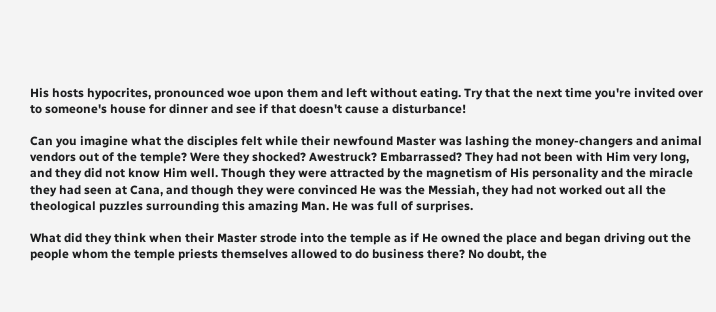His hosts hypocrites, pronounced woe upon them and left without eating. Try that the next time you're invited over to someone's house for dinner and see if that doesn't cause a disturbance!

Can you imagine what the disciples felt while their newfound Master was lashing the money-changers and animal vendors out of the temple? Were they shocked? Awestruck? Embarrassed? They had not been with Him very long, and they did not know Him well. Though they were attracted by the magnetism of His personality and the miracle they had seen at Cana, and though they were convinced He was the Messiah, they had not worked out all the theological puzzles surrounding this amazing Man. He was full of surprises.

What did they think when their Master strode into the temple as if He owned the place and began driving out the people whom the temple priests themselves allowed to do business there? No doubt, the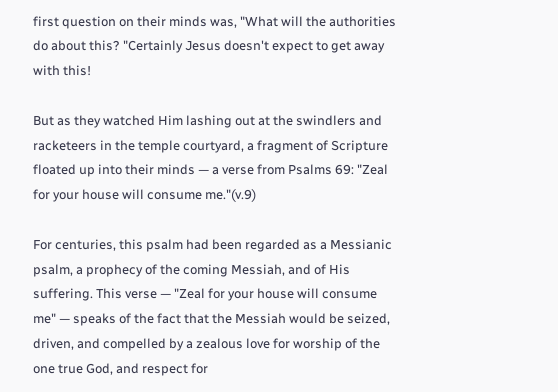first question on their minds was, "What will the authorities do about this? "Certainly Jesus doesn't expect to get away with this!

But as they watched Him lashing out at the swindlers and racketeers in the temple courtyard, a fragment of Scripture floated up into their minds — a verse from Psalms 69: "Zeal for your house will consume me."(v.9)

For centuries, this psalm had been regarded as a Messianic psalm, a prophecy of the coming Messiah, and of His suffering. This verse — "Zeal for your house will consume me" — speaks of the fact that the Messiah would be seized, driven, and compelled by a zealous love for worship of the one true God, and respect for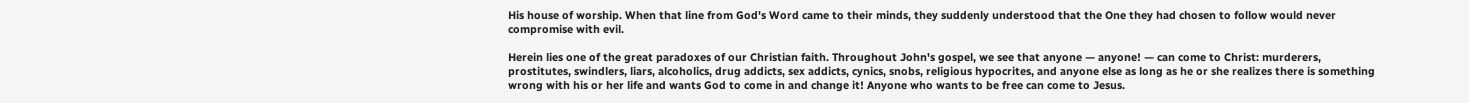His house of worship. When that line from God's Word came to their minds, they suddenly understood that the One they had chosen to follow would never compromise with evil.

Herein lies one of the great paradoxes of our Christian faith. Throughout John's gospel, we see that anyone — anyone! — can come to Christ: murderers, prostitutes, swindlers, liars, alcoholics, drug addicts, sex addicts, cynics, snobs, religious hypocrites, and anyone else as long as he or she realizes there is something wrong with his or her life and wants God to come in and change it! Anyone who wants to be free can come to Jesus.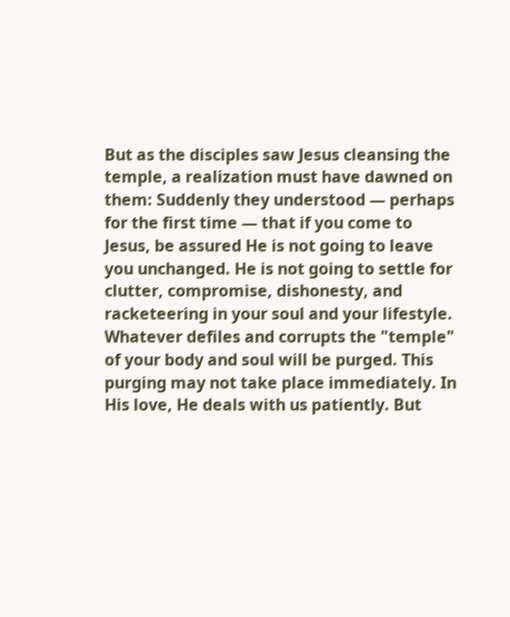But as the disciples saw Jesus cleansing the temple, a realization must have dawned on them: Suddenly they understood — perhaps for the first time — that if you come to Jesus, be assured He is not going to leave you unchanged. He is not going to settle for clutter, compromise, dishonesty, and racketeering in your soul and your lifestyle. Whatever defiles and corrupts the "temple" of your body and soul will be purged. This purging may not take place immediately. In His love, He deals with us patiently. But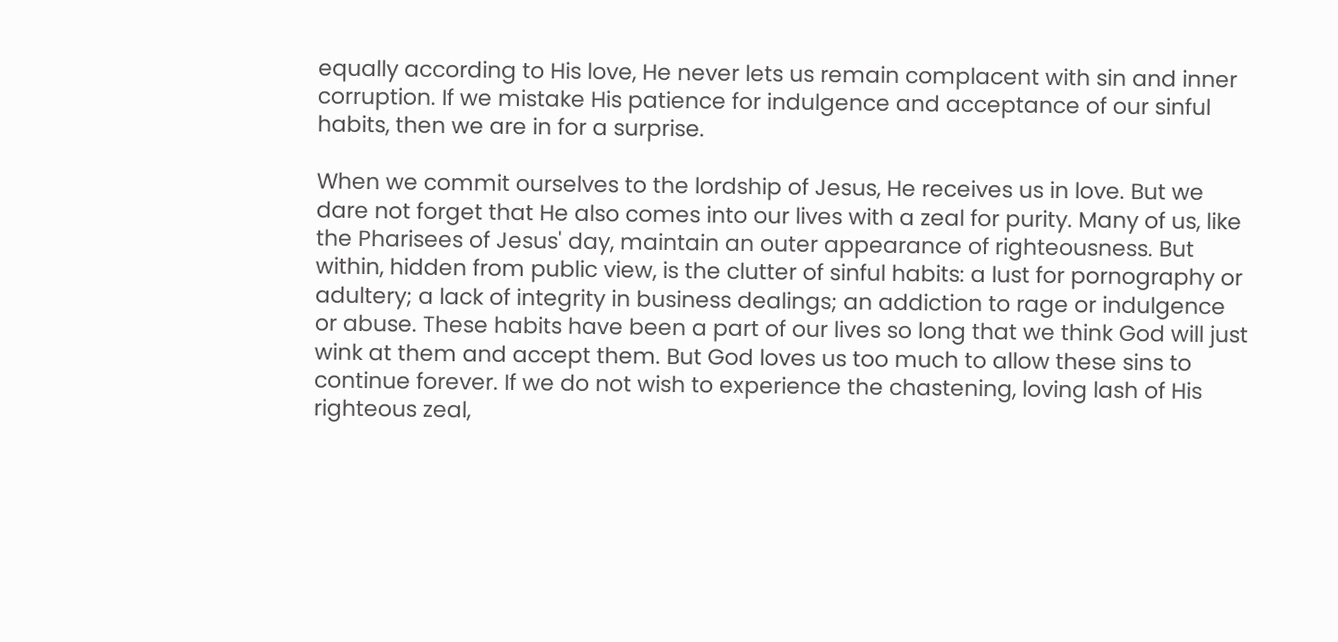equally according to His love, He never lets us remain complacent with sin and inner corruption. If we mistake His patience for indulgence and acceptance of our sinful habits, then we are in for a surprise.

When we commit ourselves to the lordship of Jesus, He receives us in love. But we dare not forget that He also comes into our lives with a zeal for purity. Many of us, like the Pharisees of Jesus' day, maintain an outer appearance of righteousness. But within, hidden from public view, is the clutter of sinful habits: a lust for pornography or adultery; a lack of integrity in business dealings; an addiction to rage or indulgence or abuse. These habits have been a part of our lives so long that we think God will just wink at them and accept them. But God loves us too much to allow these sins to continue forever. If we do not wish to experience the chastening, loving lash of His righteous zeal,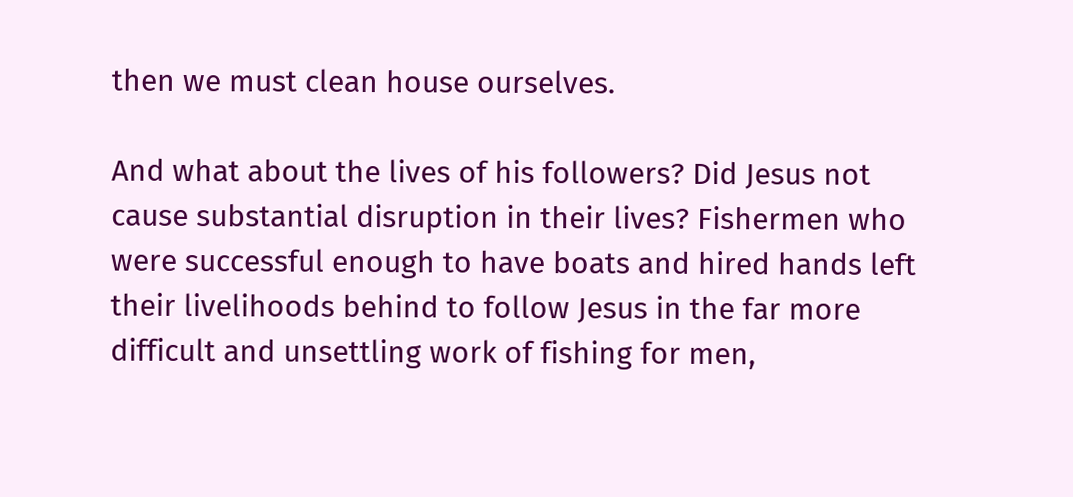then we must clean house ourselves.

And what about the lives of his followers? Did Jesus not cause substantial disruption in their lives? Fishermen who were successful enough to have boats and hired hands left their livelihoods behind to follow Jesus in the far more difficult and unsettling work of fishing for men,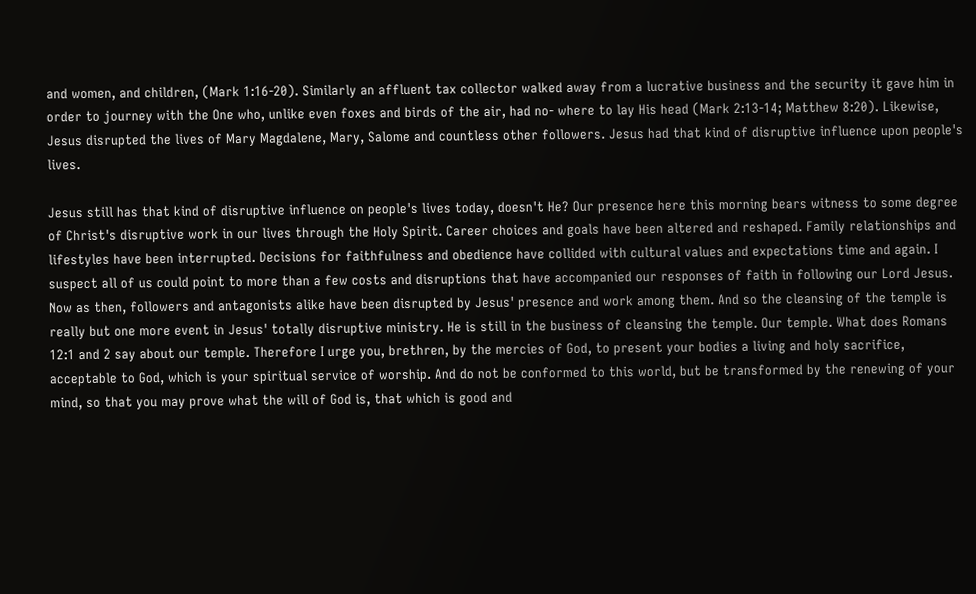and women, and children, (Mark 1:16-20). Similarly an affluent tax collector walked away from a lucrative business and the security it gave him in order to journey with the One who, unlike even foxes and birds of the air, had no- where to lay His head (Mark 2:13-14; Matthew 8:20). Likewise, Jesus disrupted the lives of Mary Magdalene, Mary, Salome and countless other followers. Jesus had that kind of disruptive influence upon people's lives.

Jesus still has that kind of disruptive influence on people's lives today, doesn't He? Our presence here this morning bears witness to some degree of Christ's disruptive work in our lives through the Holy Spirit. Career choices and goals have been altered and reshaped. Family relationships and lifestyles have been interrupted. Decisions for faithfulness and obedience have collided with cultural values and expectations time and again. I suspect all of us could point to more than a few costs and disruptions that have accompanied our responses of faith in following our Lord Jesus. Now as then, followers and antagonists alike have been disrupted by Jesus' presence and work among them. And so the cleansing of the temple is really but one more event in Jesus' totally disruptive ministry. He is still in the business of cleansing the temple. Our temple. What does Romans 12:1 and 2 say about our temple. Therefore I urge you, brethren, by the mercies of God, to present your bodies a living and holy sacrifice, acceptable to God, which is your spiritual service of worship. And do not be conformed to this world, but be transformed by the renewing of your mind, so that you may prove what the will of God is, that which is good and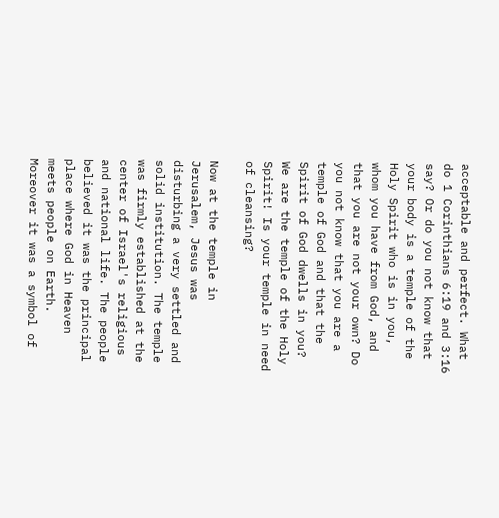acceptable and perfect. What do 1 Corinthians 6:19 and 3:16 say? Or do you not know that your body is a temple of the Holy Spirit who is in you, whom you have from God, and that you are not your own? Do you not know that you are a temple of God and that the Spirit of God dwells in you? We are the temple of the Holy Spirit! Is your temple in need of cleansing?

Now at the temple in Jerusalem, Jesus was disturbing a very settled and solid institution. The temple was firmly established at the center of Israel's religious and national life. The people believed it was the principal place where God in Heaven meets people on Earth. Moreover it was a symbol of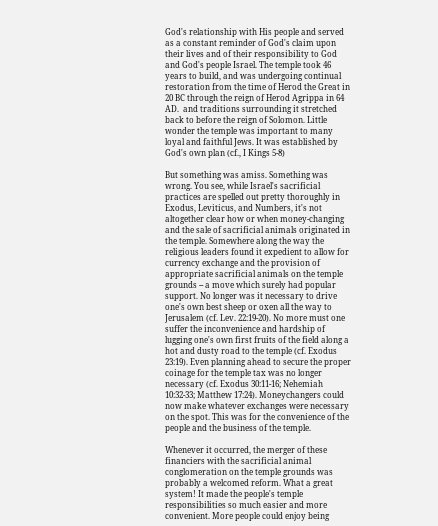God's relationship with His people and served as a constant reminder of God's claim upon their lives and of their responsibility to God and God's people Israel. The temple took 46 years to build, and was undergoing continual restoration from the time of Herod the Great in 20 BC through the reign of Herod Agrippa in 64 AD.  and traditions surrounding it stretched back to before the reign of Solomon. Little wonder the temple was important to many loyal and faithful Jews. It was established by God's own plan (cf., I Kings 5-8)

But something was amiss. Something was wrong. You see, while Israel's sacrificial practices are spelled out pretty thoroughly in Exodus, Leviticus, and Numbers, it's not altogether clear how or when money-changing and the sale of sacrificial animals originated in the temple. Somewhere along the way the religious leaders found it expedient to allow for currency exchange and the provision of appropriate sacrificial animals on the temple grounds -- a move which surely had popular support. No longer was it necessary to drive one's own best sheep or oxen all the way to Jerusalem (cf. Lev. 22:19-20). No more must one suffer the inconvenience and hardship of lugging one's own first fruits of the field along a hot and dusty road to the temple (cf. Exodus 23:19). Even planning ahead to secure the proper coinage for the temple tax was no longer necessary (cf. Exodus 30:11-16; Nehemiah 10:32-33; Matthew 17:24). Moneychangers could now make whatever exchanges were necessary on the spot. This was for the convenience of the people and the business of the temple.

Whenever it occurred, the merger of these financiers with the sacrificial animal conglomeration on the temple grounds was probably a welcomed reform. What a great system! It made the people's temple responsibilities so much easier and more convenient. More people could enjoy being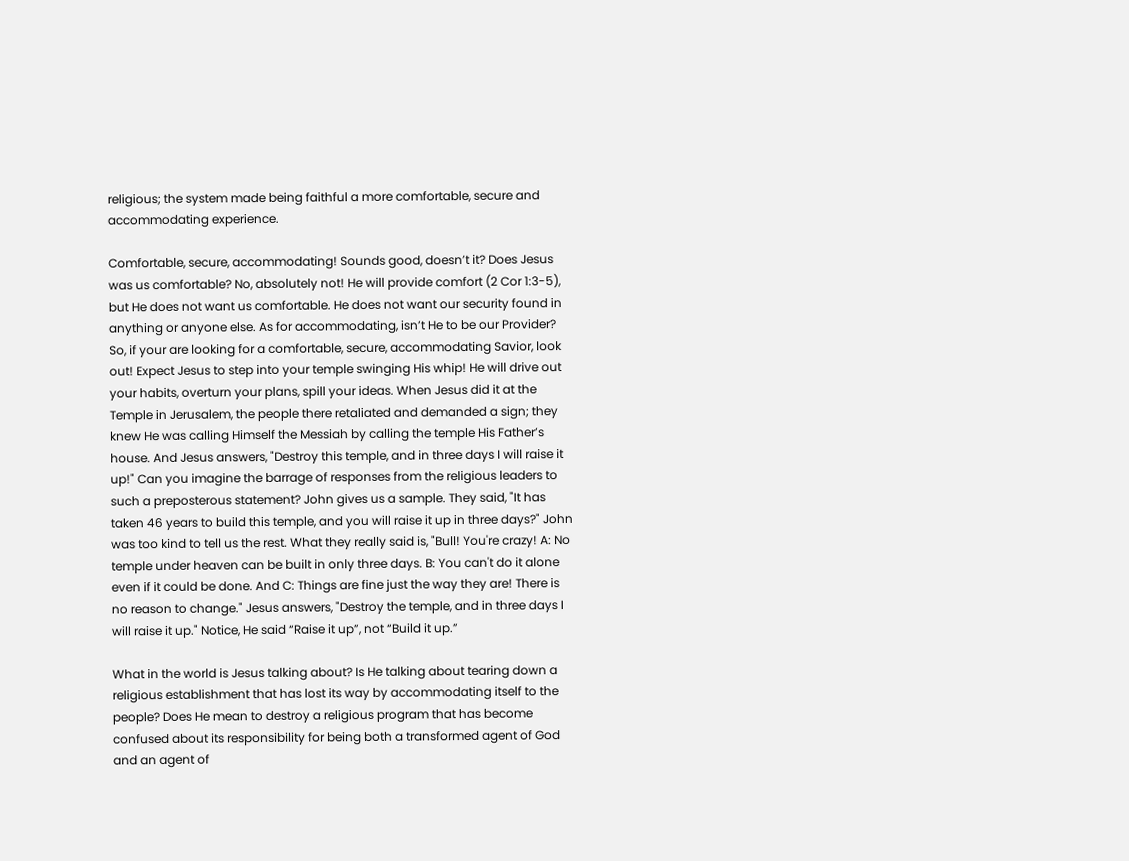religious; the system made being faithful a more comfortable, secure and accommodating experience.

Comfortable, secure, accommodating! Sounds good, doesn’t it? Does Jesus was us comfortable? No, absolutely not! He will provide comfort (2 Cor 1:3-5), but He does not want us comfortable. He does not want our security found in anything or anyone else. As for accommodating, isn’t He to be our Provider? So, if your are looking for a comfortable, secure, accommodating Savior, look out! Expect Jesus to step into your temple swinging His whip! He will drive out your habits, overturn your plans, spill your ideas. When Jesus did it at the Temple in Jerusalem, the people there retaliated and demanded a sign; they knew He was calling Himself the Messiah by calling the temple His Father’s house. And Jesus answers, "Destroy this temple, and in three days I will raise it up!" Can you imagine the barrage of responses from the religious leaders to such a preposterous statement? John gives us a sample. They said, "It has taken 46 years to build this temple, and you will raise it up in three days?" John was too kind to tell us the rest. What they really said is, "Bull! You're crazy! A: No temple under heaven can be built in only three days. B: You can't do it alone even if it could be done. And C: Things are fine just the way they are! There is no reason to change." Jesus answers, "Destroy the temple, and in three days I will raise it up." Notice, He said “Raise it up”, not “Build it up.”

What in the world is Jesus talking about? Is He talking about tearing down a religious establishment that has lost its way by accommodating itself to the people? Does He mean to destroy a religious program that has become confused about its responsibility for being both a transformed agent of God and an agent of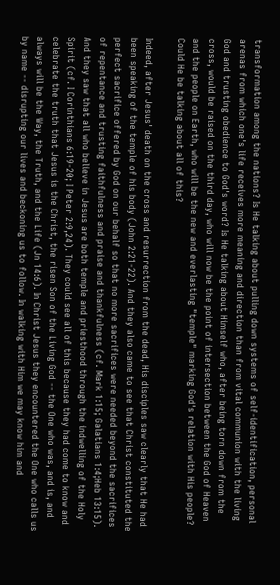transformation among the nations? Is He talking about pulling down systems of self-identification, personal arenas from which one's life receives more meaning and direction than from vital communion with the living God and trusting obedience to God's word? Is He talking about Himself who, after being torn down from the cross, would be raised on the third day, who will now be the point of intersection between the God of Heaven and the people on Earth, who will be the new and everlasting "temple" marking God's relation with His people? Could He be talking about all of this?

Indeed, after Jesus' death on the cross and resurrection from the dead, His disciples saw clearly that He had been speaking of the temple of his body (John 2:21-22). And they also came to see that Christ constituted the perfect sacrifice offered by God on our behalf so that no more sacrifices were needed beyond the sacrifices of repentance and trusting faithfulness and praise and thankfulness (cf. Mark 1:15; Galatians 1:4;Heb 13:15). And they saw that all who believe in Jesus are both temple and priesthood through the indwelling of the Holy Spirit (cf. I Corinthians 6:19-20; I Peter 2:9,24). They could see all of this because they had come to know and celebrate the truth that Jesus is the Christ, the risen Son of the Living God -- the One who was, and is, and always will be the Way, the Truth, and the Life (Jn 14:6). In Christ Jesus they encountered the One who calls us by name -- disrupting our lives and beckoning us to follow. In walking with Him we may know him and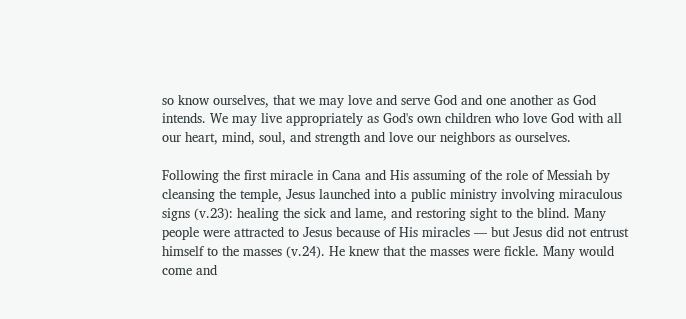so know ourselves, that we may love and serve God and one another as God intends. We may live appropriately as God's own children who love God with all our heart, mind, soul, and strength and love our neighbors as ourselves.

Following the first miracle in Cana and His assuming of the role of Messiah by cleansing the temple, Jesus launched into a public ministry involving miraculous signs (v.23): healing the sick and lame, and restoring sight to the blind. Many people were attracted to Jesus because of His miracles — but Jesus did not entrust himself to the masses (v.24). He knew that the masses were fickle. Many would come and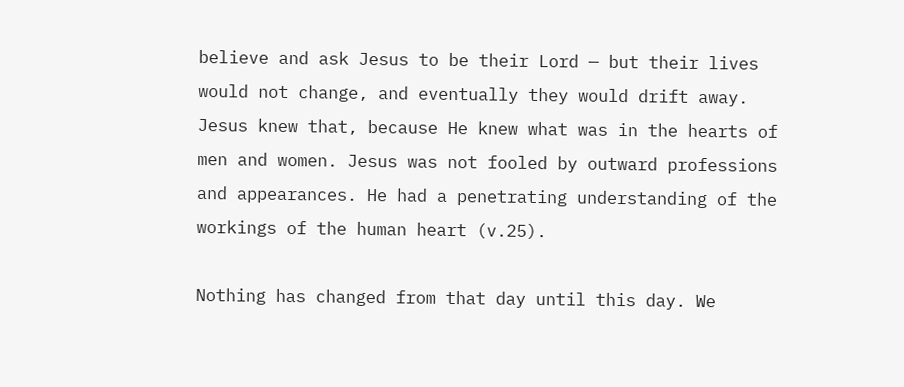believe and ask Jesus to be their Lord — but their lives would not change, and eventually they would drift away. Jesus knew that, because He knew what was in the hearts of men and women. Jesus was not fooled by outward professions and appearances. He had a penetrating understanding of the workings of the human heart (v.25).

Nothing has changed from that day until this day. We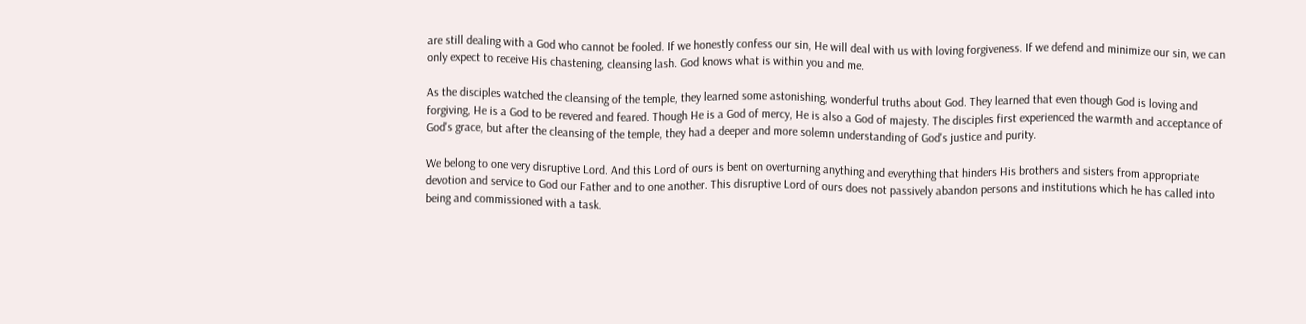are still dealing with a God who cannot be fooled. If we honestly confess our sin, He will deal with us with loving forgiveness. If we defend and minimize our sin, we can only expect to receive His chastening, cleansing lash. God knows what is within you and me.

As the disciples watched the cleansing of the temple, they learned some astonishing, wonderful truths about God. They learned that even though God is loving and forgiving, He is a God to be revered and feared. Though He is a God of mercy, He is also a God of majesty. The disciples first experienced the warmth and acceptance of God's grace, but after the cleansing of the temple, they had a deeper and more solemn understanding of God's justice and purity.

We belong to one very disruptive Lord. And this Lord of ours is bent on overturning anything and everything that hinders His brothers and sisters from appropriate devotion and service to God our Father and to one another. This disruptive Lord of ours does not passively abandon persons and institutions which he has called into being and commissioned with a task.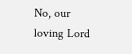No, our loving Lord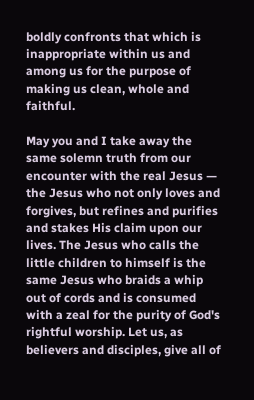boldly confronts that which is inappropriate within us and among us for the purpose of making us clean, whole and faithful.

May you and I take away the same solemn truth from our encounter with the real Jesus — the Jesus who not only loves and forgives, but refines and purifies and stakes His claim upon our lives. The Jesus who calls the little children to himself is the same Jesus who braids a whip out of cords and is consumed with a zeal for the purity of God's rightful worship. Let us, as believers and disciples, give all of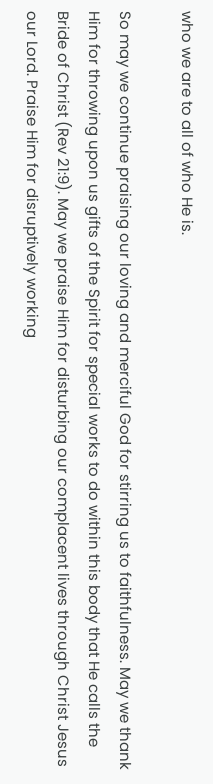who we are to all of who He is.

So may we continue praising our loving and merciful God for stirring us to faithfulness. May we thank Him for throwing upon us gifts of the Spirit for special works to do within this body that He calls the Bride of Christ (Rev 21:9). May we praise Him for disturbing our complacent lives through Christ Jesus our Lord. Praise Him for disruptively working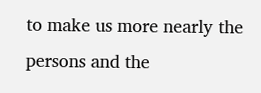to make us more nearly the persons and the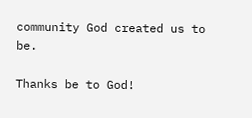community God created us to be.

Thanks be to God!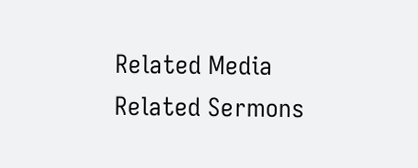Related Media
Related Sermons